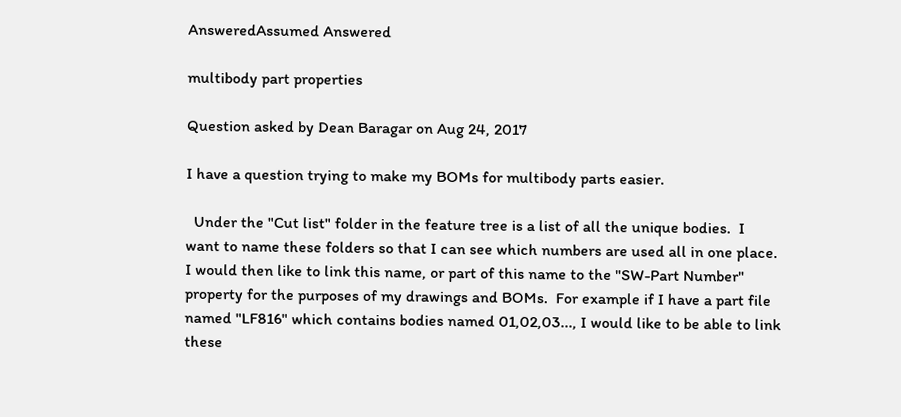AnsweredAssumed Answered

multibody part properties

Question asked by Dean Baragar on Aug 24, 2017

I have a question trying to make my BOMs for multibody parts easier.

  Under the "Cut list" folder in the feature tree is a list of all the unique bodies.  I want to name these folders so that I can see which numbers are used all in one place.  I would then like to link this name, or part of this name to the "SW-Part Number" property for the purposes of my drawings and BOMs.  For example if I have a part file named "LF816" which contains bodies named 01,02,03..., I would like to be able to link these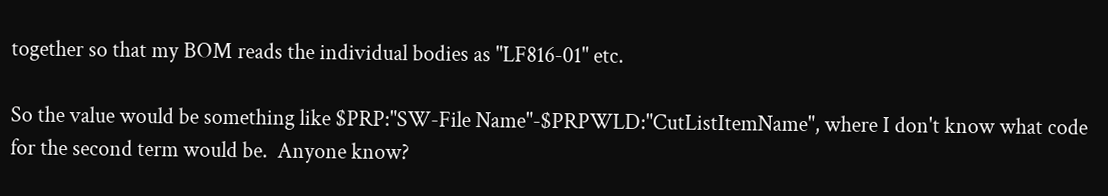together so that my BOM reads the individual bodies as "LF816-01" etc.

So the value would be something like $PRP:"SW-File Name"-$PRPWLD:"CutListItemName", where I don't know what code for the second term would be.  Anyone know?